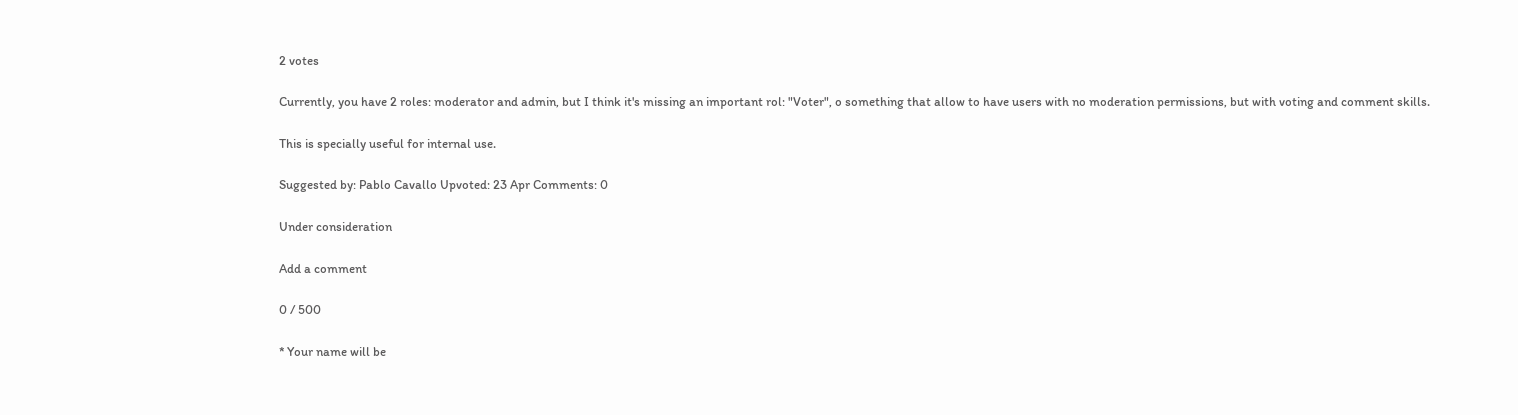2 votes

Currently, you have 2 roles: moderator and admin, but I think it's missing an important rol: "Voter", o something that allow to have users with no moderation permissions, but with voting and comment skills.

This is specially useful for internal use.

Suggested by: Pablo Cavallo Upvoted: 23 Apr Comments: 0

Under consideration

Add a comment

0 / 500

* Your name will be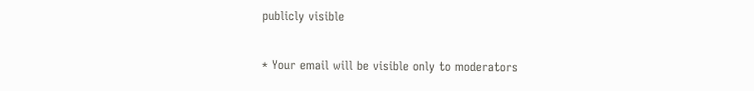publicly visible

* Your email will be visible only to moderators